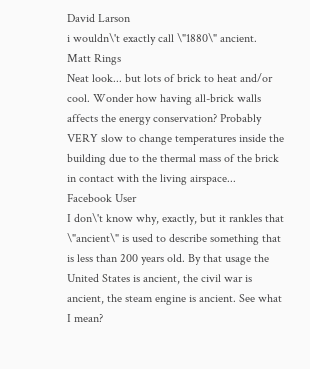David Larson
i wouldn\'t exactly call \"1880\" ancient.
Matt Rings
Neat look... but lots of brick to heat and/or cool. Wonder how having all-brick walls affects the energy conservation? Probably VERY slow to change temperatures inside the building due to the thermal mass of the brick in contact with the living airspace...
Facebook User
I don\'t know why, exactly, but it rankles that \"ancient\" is used to describe something that is less than 200 years old. By that usage the United States is ancient, the civil war is ancient, the steam engine is ancient. See what I mean?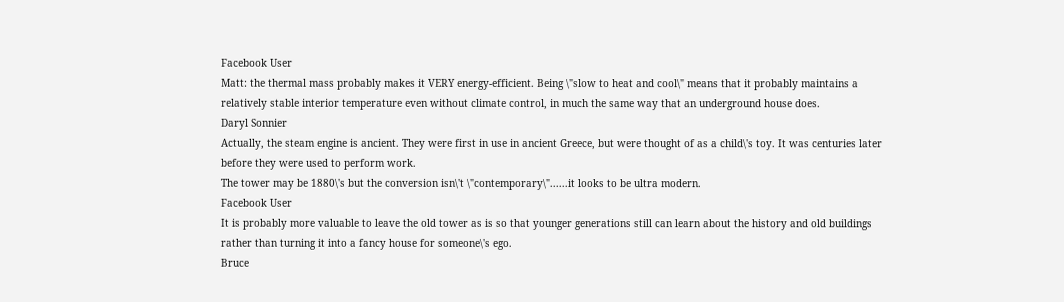Facebook User
Matt: the thermal mass probably makes it VERY energy-efficient. Being \"slow to heat and cool\" means that it probably maintains a relatively stable interior temperature even without climate control, in much the same way that an underground house does.
Daryl Sonnier
Actually, the steam engine is ancient. They were first in use in ancient Greece, but were thought of as a child\'s toy. It was centuries later before they were used to perform work.
The tower may be 1880\'s but the conversion isn\'t \"contemporary\"......it looks to be ultra modern.
Facebook User
It is probably more valuable to leave the old tower as is so that younger generations still can learn about the history and old buildings rather than turning it into a fancy house for someone\'s ego.
Bruce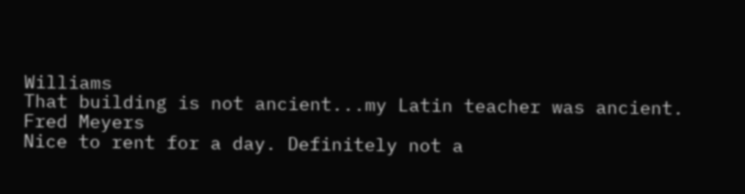Williams
That building is not ancient...my Latin teacher was ancient.
Fred Meyers
Nice to rent for a day. Definitely not a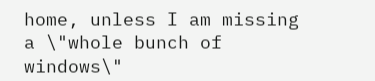home, unless I am missing a \"whole bunch of windows\"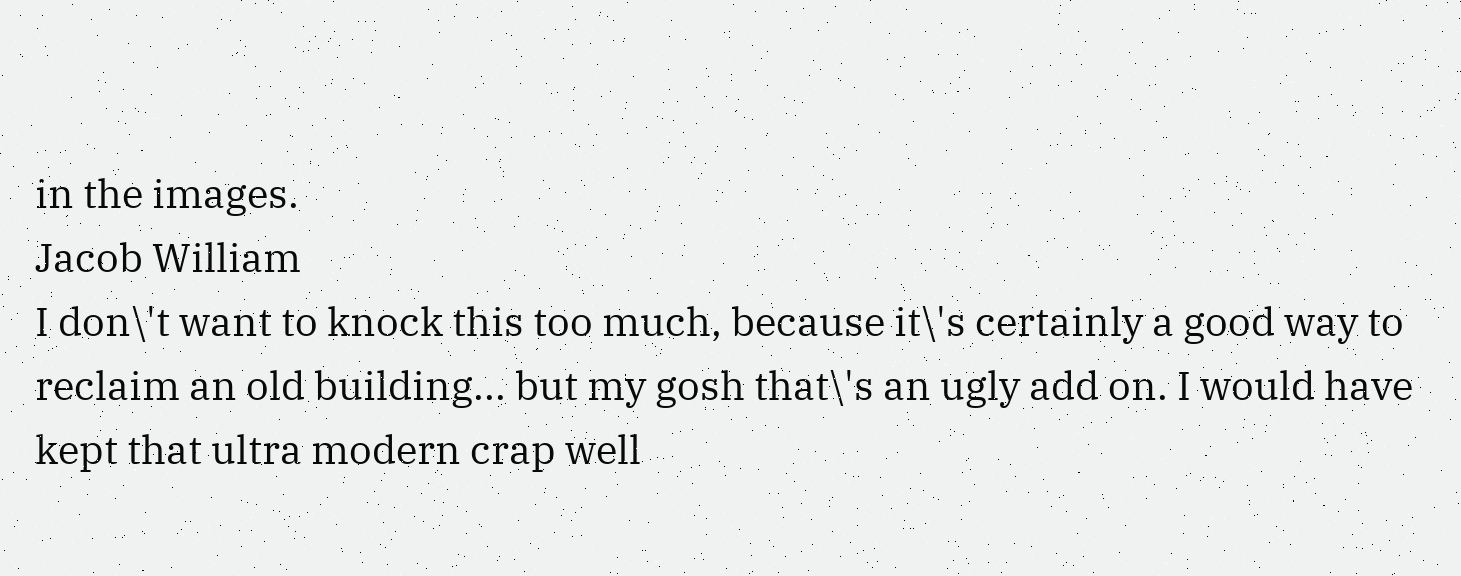in the images.
Jacob William
I don\'t want to knock this too much, because it\'s certainly a good way to reclaim an old building... but my gosh that\'s an ugly add on. I would have kept that ultra modern crap well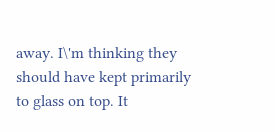away. I\'m thinking they should have kept primarily to glass on top. It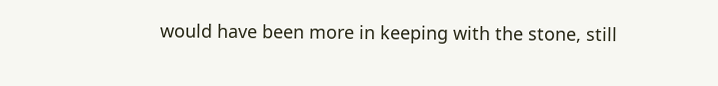would have been more in keeping with the stone, still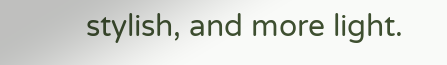stylish, and more light.